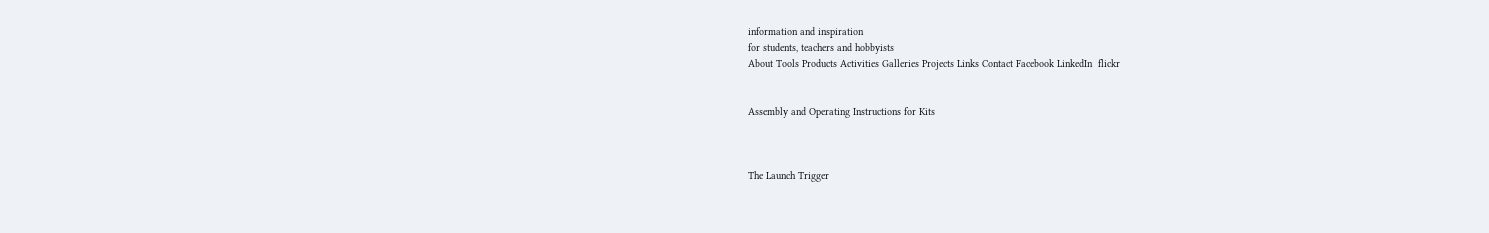information and inspiration
for students, teachers and hobbyists
About Tools Products Activities Galleries Projects Links Contact Facebook LinkedIn  flickr


Assembly and Operating Instructions for Kits



The Launch Trigger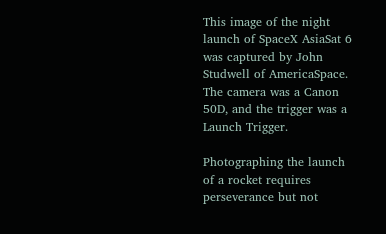This image of the night launch of SpaceX AsiaSat 6 was captured by John Studwell of AmericaSpace. The camera was a Canon 50D, and the trigger was a Launch Trigger.

Photographing the launch of a rocket requires perseverance but not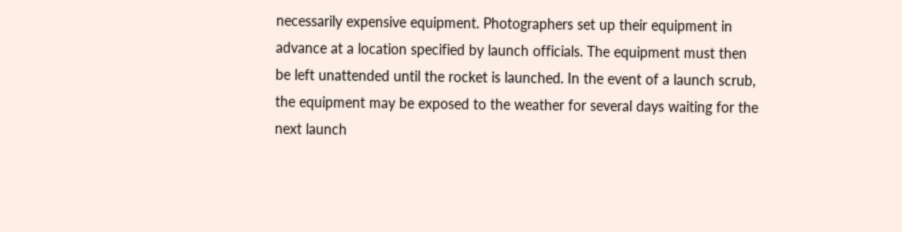necessarily expensive equipment. Photographers set up their equipment in advance at a location specified by launch officials. The equipment must then be left unattended until the rocket is launched. In the event of a launch scrub, the equipment may be exposed to the weather for several days waiting for the next launch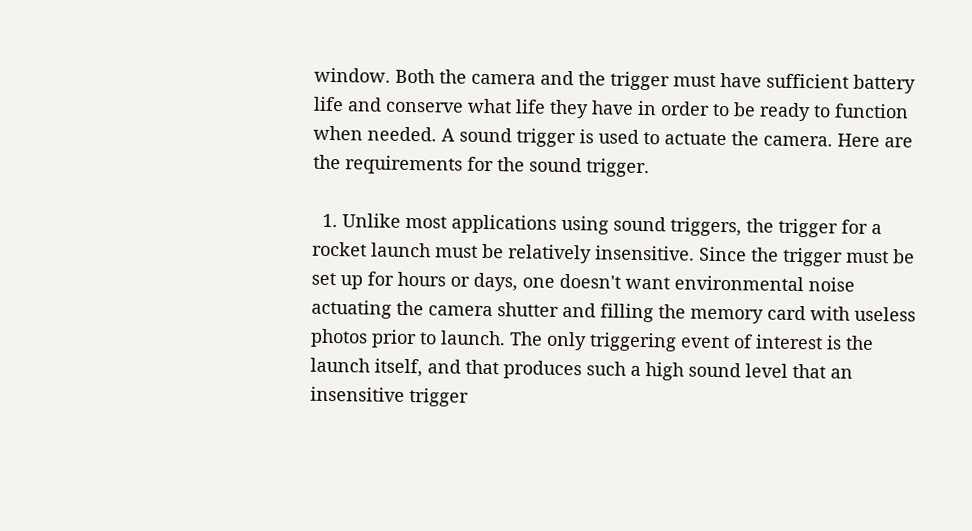window. Both the camera and the trigger must have sufficient battery life and conserve what life they have in order to be ready to function when needed. A sound trigger is used to actuate the camera. Here are the requirements for the sound trigger.

  1. Unlike most applications using sound triggers, the trigger for a rocket launch must be relatively insensitive. Since the trigger must be set up for hours or days, one doesn't want environmental noise actuating the camera shutter and filling the memory card with useless photos prior to launch. The only triggering event of interest is the launch itself, and that produces such a high sound level that an insensitive trigger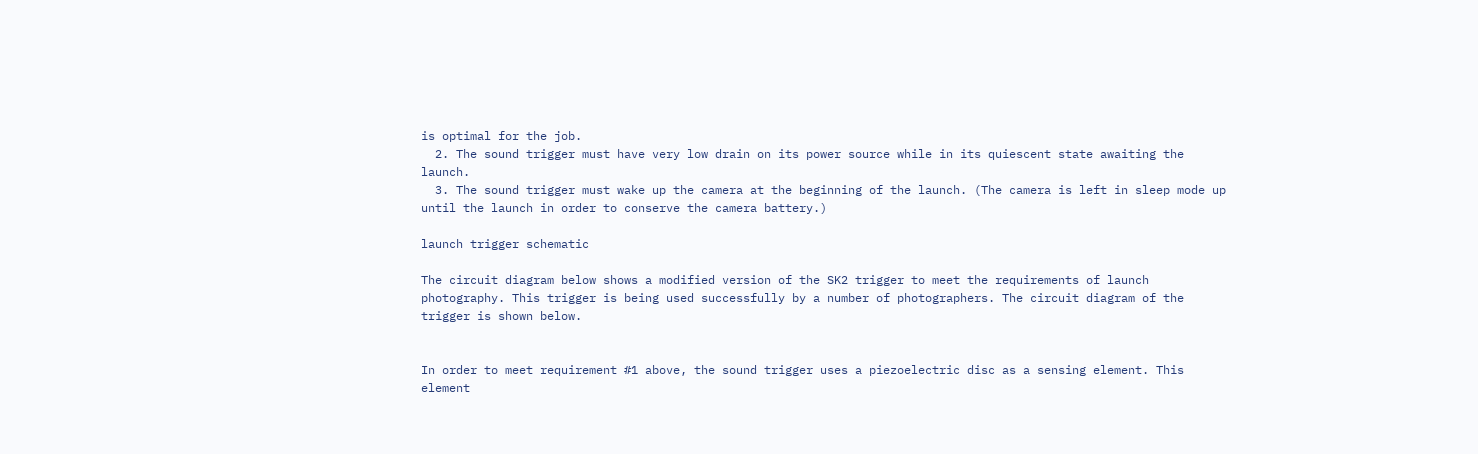is optimal for the job.
  2. The sound trigger must have very low drain on its power source while in its quiescent state awaiting the launch.
  3. The sound trigger must wake up the camera at the beginning of the launch. (The camera is left in sleep mode up until the launch in order to conserve the camera battery.)

launch trigger schematic

The circuit diagram below shows a modified version of the SK2 trigger to meet the requirements of launch photography. This trigger is being used successfully by a number of photographers. The circuit diagram of the trigger is shown below.


In order to meet requirement #1 above, the sound trigger uses a piezoelectric disc as a sensing element. This element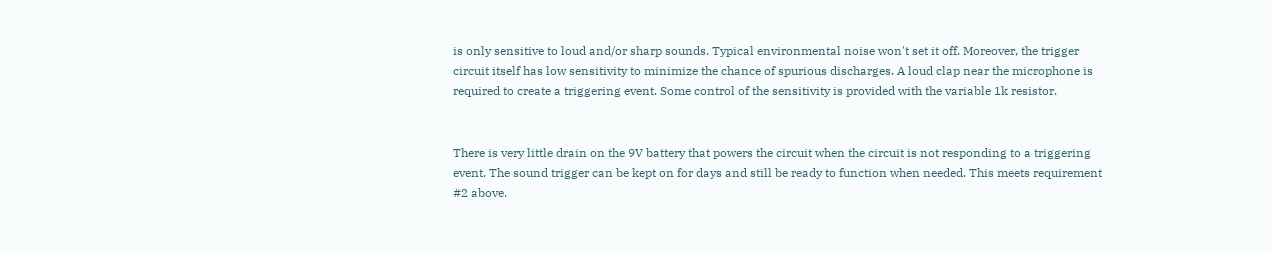is only sensitive to loud and/or sharp sounds. Typical environmental noise won't set it off. Moreover, the trigger circuit itself has low sensitivity to minimize the chance of spurious discharges. A loud clap near the microphone is required to create a triggering event. Some control of the sensitivity is provided with the variable 1k resistor.


There is very little drain on the 9V battery that powers the circuit when the circuit is not responding to a triggering event. The sound trigger can be kept on for days and still be ready to function when needed. This meets requirement #2 above.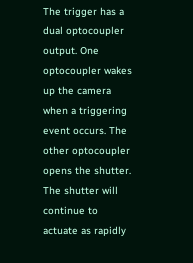The trigger has a dual optocoupler output. One optocoupler wakes up the camera when a triggering event occurs. The other optocoupler opens the shutter. The shutter will continue to actuate as rapidly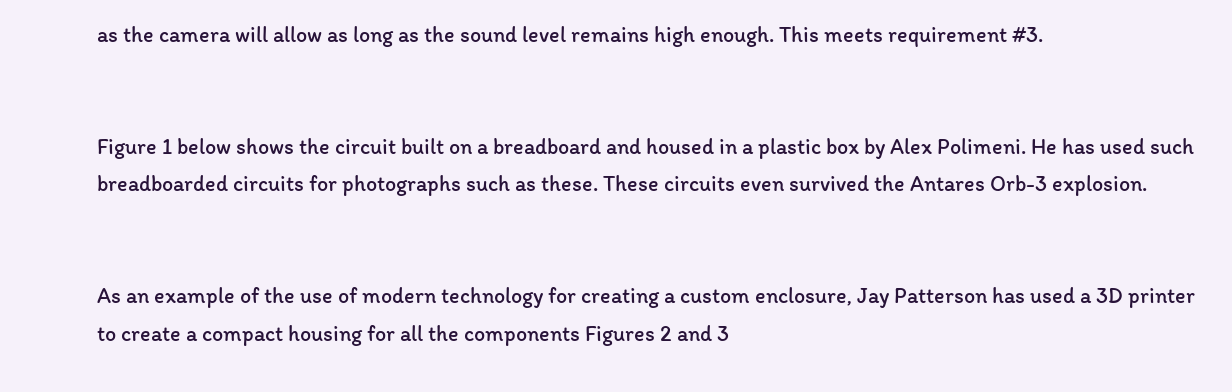as the camera will allow as long as the sound level remains high enough. This meets requirement #3.


Figure 1 below shows the circuit built on a breadboard and housed in a plastic box by Alex Polimeni. He has used such breadboarded circuits for photographs such as these. These circuits even survived the Antares Orb-3 explosion.


As an example of the use of modern technology for creating a custom enclosure, Jay Patterson has used a 3D printer to create a compact housing for all the components Figures 2 and 3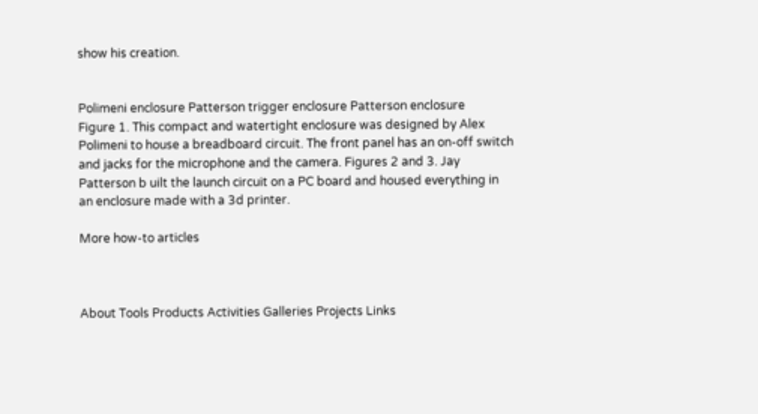show his creation.


Polimeni enclosure Patterson trigger enclosure Patterson enclosure
Figure 1. This compact and watertight enclosure was designed by Alex Polimeni to house a breadboard circuit. The front panel has an on-off switch and jacks for the microphone and the camera. Figures 2 and 3. Jay Patterson b uilt the launch circuit on a PC board and housed everything in an enclosure made with a 3d printer.

More how-to articles



About Tools Products Activities Galleries Projects Links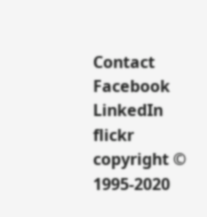Contact Facebook LinkedIn flickr
copyright © 1995-2020